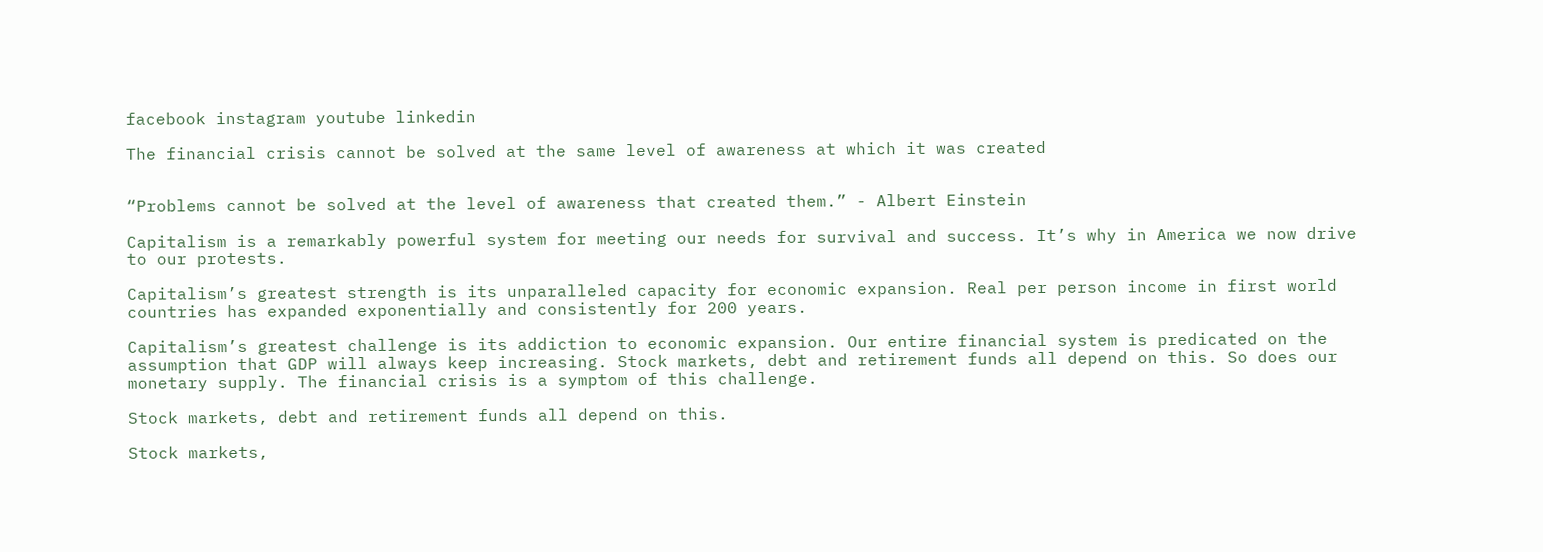facebook instagram youtube linkedin

The financial crisis cannot be solved at the same level of awareness at which it was created


“Problems cannot be solved at the level of awareness that created them.” - Albert Einstein

Capitalism is a remarkably powerful system for meeting our needs for survival and success. It’s why in America we now drive to our protests.

Capitalism’s greatest strength is its unparalleled capacity for economic expansion. Real per person income in first world countries has expanded exponentially and consistently for 200 years.

Capitalism’s greatest challenge is its addiction to economic expansion. Our entire financial system is predicated on the assumption that GDP will always keep increasing. Stock markets, debt and retirement funds all depend on this. So does our monetary supply. The financial crisis is a symptom of this challenge.

Stock markets, debt and retirement funds all depend on this.

Stock markets,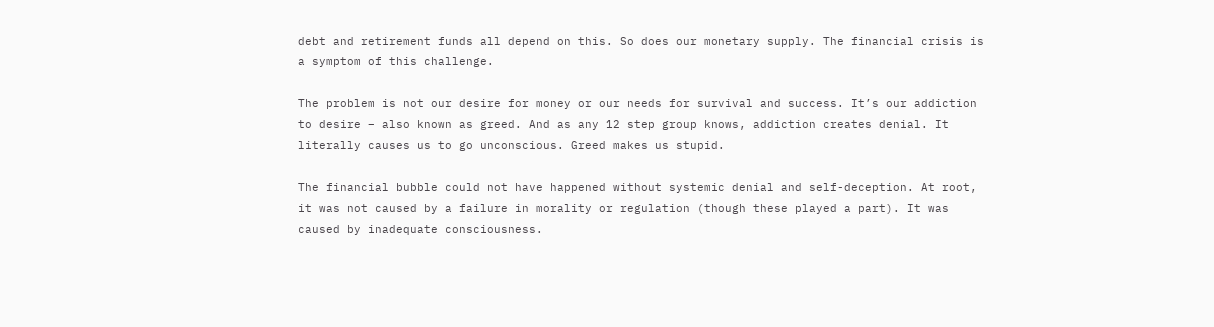debt and retirement funds all depend on this. So does our monetary supply. The financial crisis is a symptom of this challenge.

The problem is not our desire for money or our needs for survival and success. It’s our addiction to desire – also known as greed. And as any 12 step group knows, addiction creates denial. It literally causes us to go unconscious. Greed makes us stupid.

The financial bubble could not have happened without systemic denial and self-deception. At root, it was not caused by a failure in morality or regulation (though these played a part). It was caused by inadequate consciousness.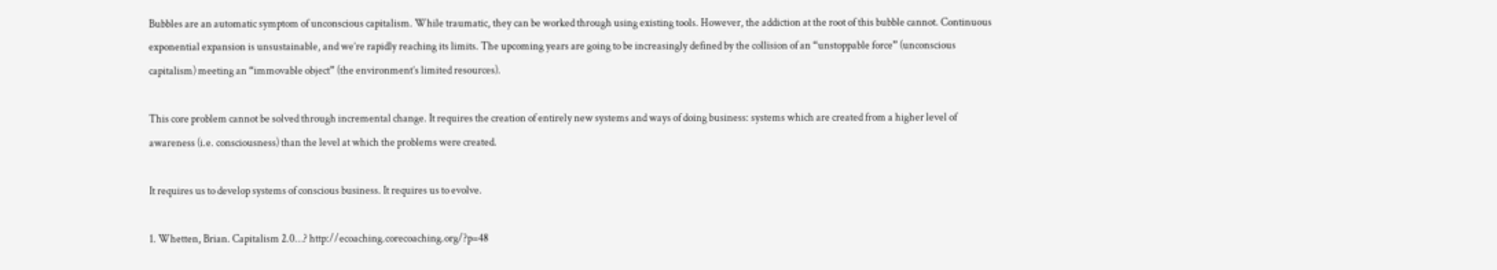Bubbles are an automatic symptom of unconscious capitalism. While traumatic, they can be worked through using existing tools. However, the addiction at the root of this bubble cannot. Continuous exponential expansion is unsustainable, and we’re rapidly reaching its limits. The upcoming years are going to be increasingly defined by the collision of an “unstoppable force” (unconscious capitalism) meeting an “immovable object” (the environment’s limited resources).

This core problem cannot be solved through incremental change. It requires the creation of entirely new systems and ways of doing business: systems which are created from a higher level of awareness (i.e. consciousness) than the level at which the problems were created.

It requires us to develop systems of conscious business. It requires us to evolve.

1. Whetten, Brian. Capitalism 2.0…? http://ecoaching.corecoaching.org/?p=48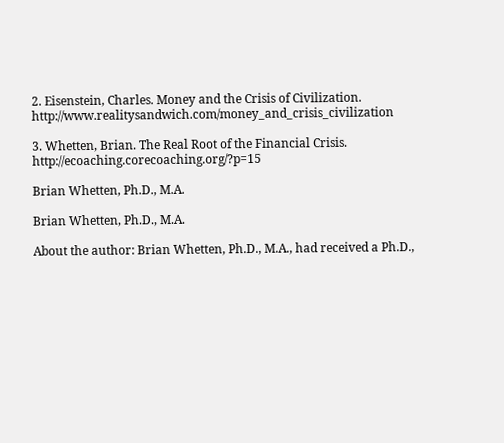2. Eisenstein, Charles. Money and the Crisis of Civilization. http://www.realitysandwich.com/money_and_crisis_civilization

3. Whetten, Brian. The Real Root of the Financial Crisis. http://ecoaching.corecoaching.org/?p=15

Brian Whetten, Ph.D., M.A.

Brian Whetten, Ph.D., M.A.

About the author: Brian Whetten, Ph.D., M.A., had received a Ph.D.,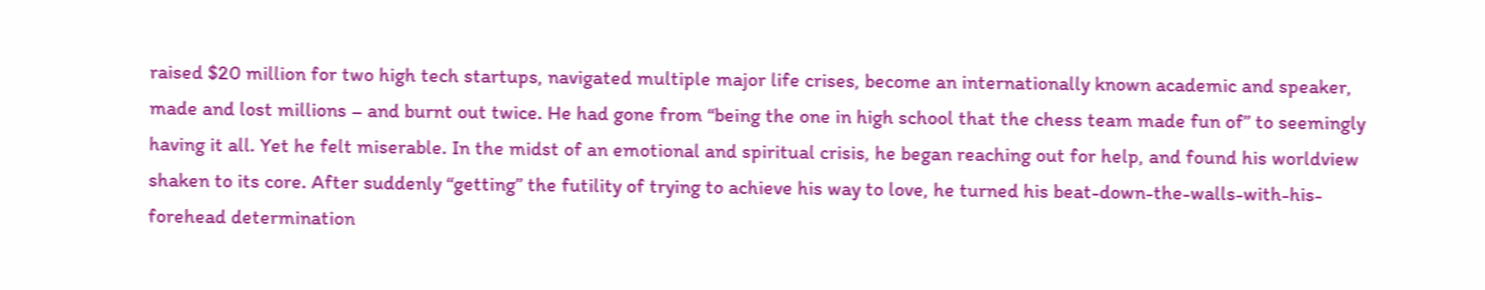raised $20 million for two high tech startups, navigated multiple major life crises, become an internationally known academic and speaker, made and lost millions – and burnt out twice. He had gone from “being the one in high school that the chess team made fun of” to seemingly having it all. Yet he felt miserable. In the midst of an emotional and spiritual crisis, he began reaching out for help, and found his worldview shaken to its core. After suddenly “getting” the futility of trying to achieve his way to love, he turned his beat-down-the-walls-with-his-forehead determination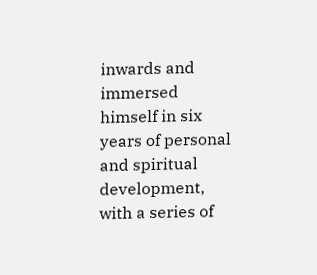inwards and immersed himself in six years of personal and spiritual development, with a series of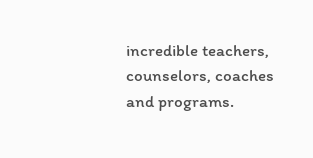incredible teachers, counselors, coaches and programs.